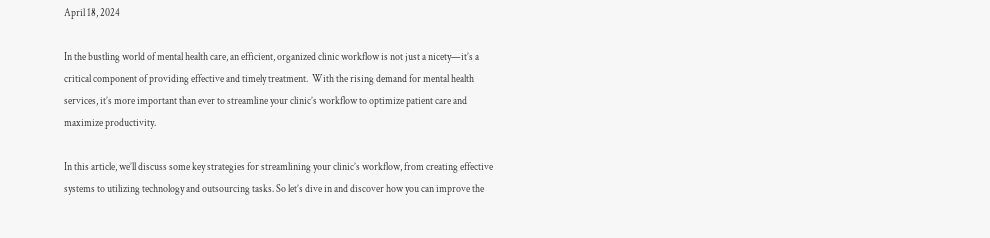April 18, 2024

In the bustling world of mental health care, an efficient, organized clinic workflow is not just a nicety—it’s a critical component of providing effective and timely treatment.  With the rising demand for mental health services, it’s more important than ever to streamline your clinic’s workflow to optimize patient care and maximize productivity.

In this article, we’ll discuss some key strategies for streamlining your clinic’s workflow, from creating effective systems to utilizing technology and outsourcing tasks. So let’s dive in and discover how you can improve the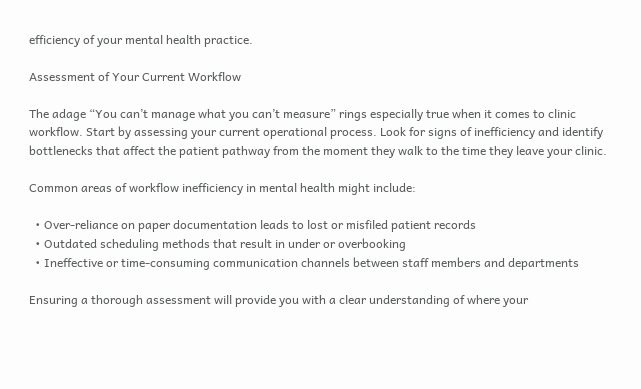efficiency of your mental health practice.

Assessment of Your Current Workflow

The adage “You can’t manage what you can’t measure” rings especially true when it comes to clinic workflow. Start by assessing your current operational process. Look for signs of inefficiency and identify bottlenecks that affect the patient pathway from the moment they walk to the time they leave your clinic.

Common areas of workflow inefficiency in mental health might include:

  • Over-reliance on paper documentation leads to lost or misfiled patient records
  • Outdated scheduling methods that result in under or overbooking
  • Ineffective or time-consuming communication channels between staff members and departments

Ensuring a thorough assessment will provide you with a clear understanding of where your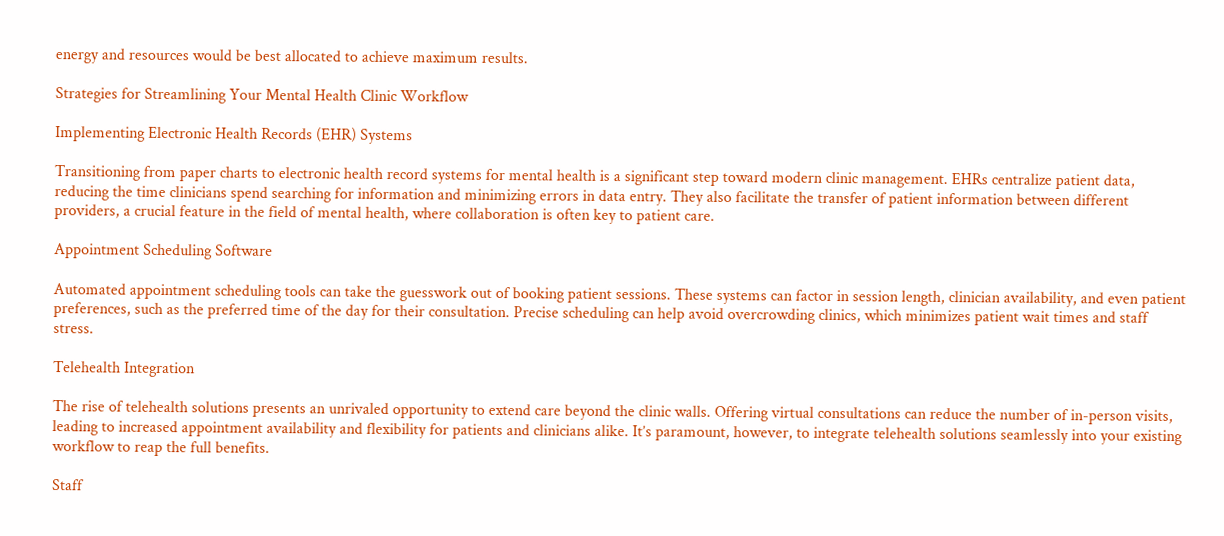energy and resources would be best allocated to achieve maximum results.

Strategies for Streamlining Your Mental Health Clinic Workflow

Implementing Electronic Health Records (EHR) Systems

Transitioning from paper charts to electronic health record systems for mental health is a significant step toward modern clinic management. EHRs centralize patient data, reducing the time clinicians spend searching for information and minimizing errors in data entry. They also facilitate the transfer of patient information between different providers, a crucial feature in the field of mental health, where collaboration is often key to patient care.

Appointment Scheduling Software

Automated appointment scheduling tools can take the guesswork out of booking patient sessions. These systems can factor in session length, clinician availability, and even patient preferences, such as the preferred time of the day for their consultation. Precise scheduling can help avoid overcrowding clinics, which minimizes patient wait times and staff stress.

Telehealth Integration

The rise of telehealth solutions presents an unrivaled opportunity to extend care beyond the clinic walls. Offering virtual consultations can reduce the number of in-person visits, leading to increased appointment availability and flexibility for patients and clinicians alike. It’s paramount, however, to integrate telehealth solutions seamlessly into your existing workflow to reap the full benefits.

Staff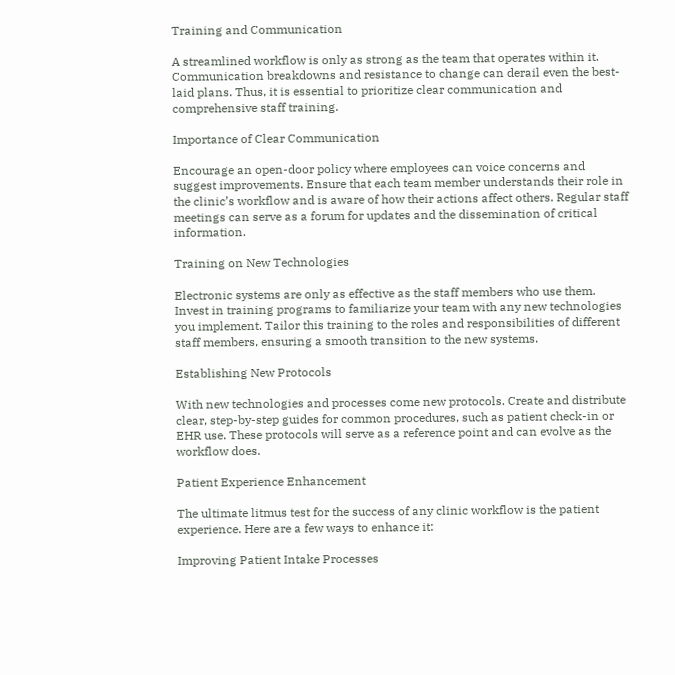Training and Communication

A streamlined workflow is only as strong as the team that operates within it. Communication breakdowns and resistance to change can derail even the best-laid plans. Thus, it is essential to prioritize clear communication and comprehensive staff training.

Importance of Clear Communication

Encourage an open-door policy where employees can voice concerns and suggest improvements. Ensure that each team member understands their role in the clinic’s workflow and is aware of how their actions affect others. Regular staff meetings can serve as a forum for updates and the dissemination of critical information.

Training on New Technologies

Electronic systems are only as effective as the staff members who use them. Invest in training programs to familiarize your team with any new technologies you implement. Tailor this training to the roles and responsibilities of different staff members, ensuring a smooth transition to the new systems.

Establishing New Protocols

With new technologies and processes come new protocols. Create and distribute clear, step-by-step guides for common procedures, such as patient check-in or EHR use. These protocols will serve as a reference point and can evolve as the workflow does.

Patient Experience Enhancement

The ultimate litmus test for the success of any clinic workflow is the patient experience. Here are a few ways to enhance it:

Improving Patient Intake Processes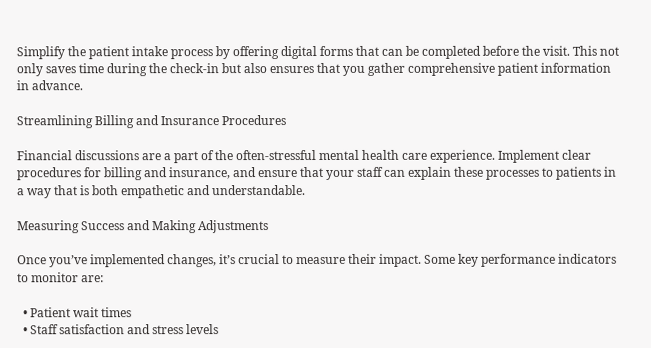Simplify the patient intake process by offering digital forms that can be completed before the visit. This not only saves time during the check-in but also ensures that you gather comprehensive patient information in advance.

Streamlining Billing and Insurance Procedures

Financial discussions are a part of the often-stressful mental health care experience. Implement clear procedures for billing and insurance, and ensure that your staff can explain these processes to patients in a way that is both empathetic and understandable.

Measuring Success and Making Adjustments

Once you’ve implemented changes, it’s crucial to measure their impact. Some key performance indicators to monitor are:

  • Patient wait times
  • Staff satisfaction and stress levels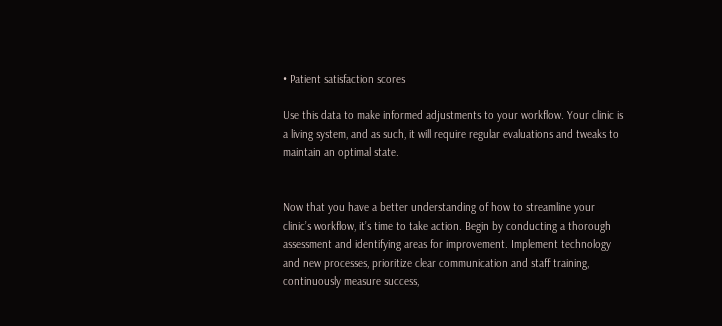• Patient satisfaction scores

Use this data to make informed adjustments to your workflow. Your clinic is a living system, and as such, it will require regular evaluations and tweaks to maintain an optimal state.


Now that you have a better understanding of how to streamline your clinic’s workflow, it’s time to take action. Begin by conducting a thorough assessment and identifying areas for improvement. Implement technology and new processes, prioritize clear communication and staff training, continuously measure success,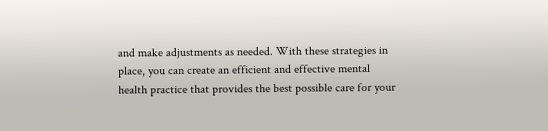and make adjustments as needed. With these strategies in place, you can create an efficient and effective mental health practice that provides the best possible care for your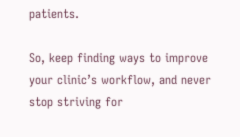patients.

So, keep finding ways to improve your clinic’s workflow, and never stop striving for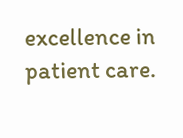excellence in patient care.